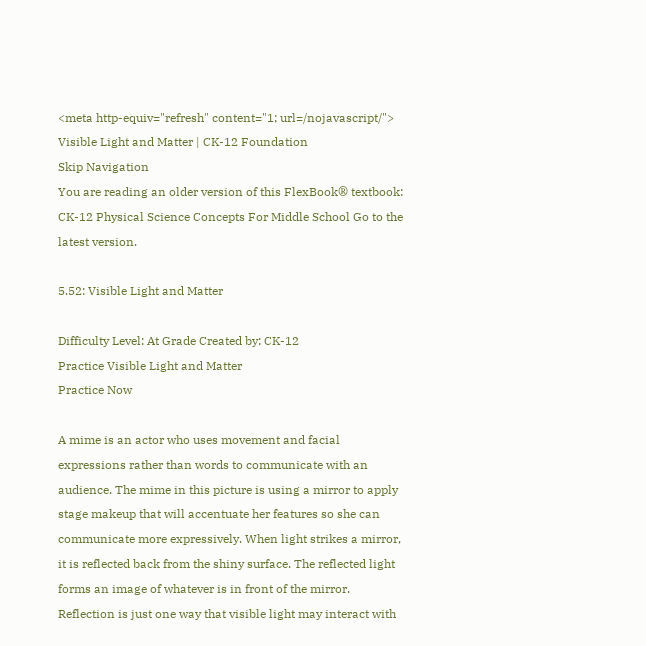<meta http-equiv="refresh" content="1; url=/nojavascript/"> Visible Light and Matter | CK-12 Foundation
Skip Navigation
You are reading an older version of this FlexBook® textbook: CK-12 Physical Science Concepts For Middle School Go to the latest version.

5.52: Visible Light and Matter

Difficulty Level: At Grade Created by: CK-12
Practice Visible Light and Matter
Practice Now

A mime is an actor who uses movement and facial expressions rather than words to communicate with an audience. The mime in this picture is using a mirror to apply stage makeup that will accentuate her features so she can communicate more expressively. When light strikes a mirror, it is reflected back from the shiny surface. The reflected light forms an image of whatever is in front of the mirror. Reflection is just one way that visible light may interact with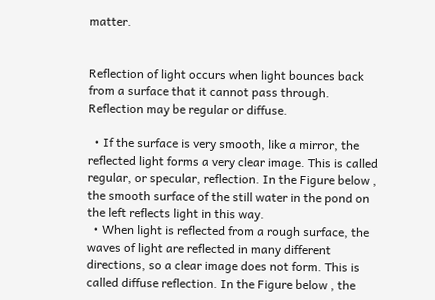matter.


Reflection of light occurs when light bounces back from a surface that it cannot pass through. Reflection may be regular or diffuse.

  • If the surface is very smooth, like a mirror, the reflected light forms a very clear image. This is called regular, or specular, reflection. In the Figure below , the smooth surface of the still water in the pond on the left reflects light in this way.
  • When light is reflected from a rough surface, the waves of light are reflected in many different directions, so a clear image does not form. This is called diffuse reflection. In the Figure below , the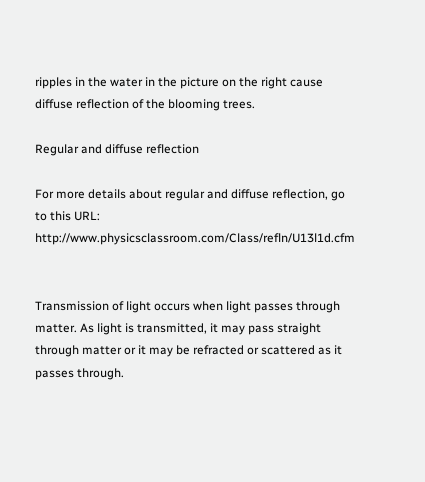ripples in the water in the picture on the right cause diffuse reflection of the blooming trees.

Regular and diffuse reflection

For more details about regular and diffuse reflection, go to this URL: http://www.physicsclassroom.com/Class/refln/U13l1d.cfm


Transmission of light occurs when light passes through matter. As light is transmitted, it may pass straight through matter or it may be refracted or scattered as it passes through.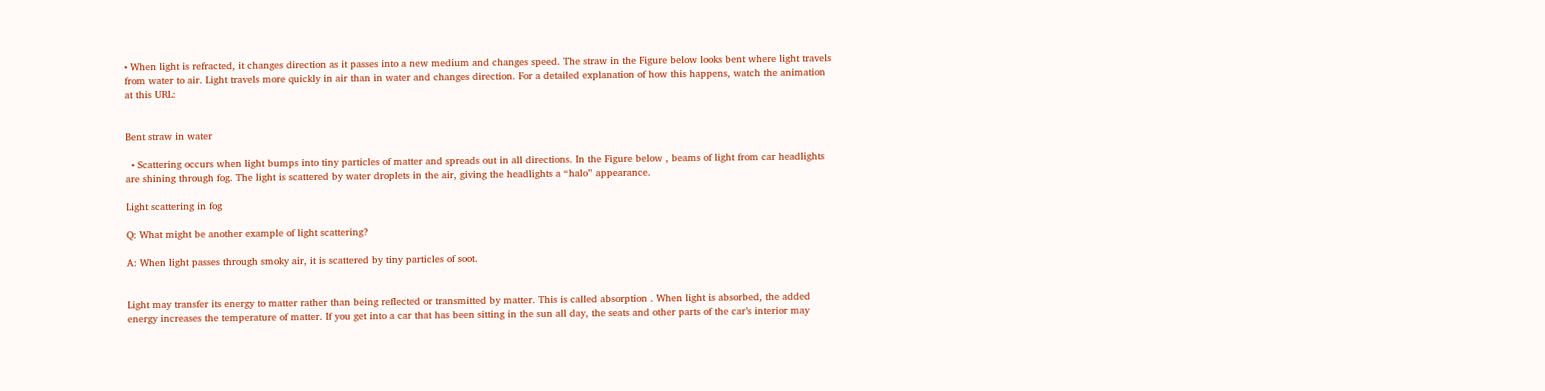• When light is refracted, it changes direction as it passes into a new medium and changes speed. The straw in the Figure below looks bent where light travels from water to air. Light travels more quickly in air than in water and changes direction. For a detailed explanation of how this happens, watch the animation at this URL:


Bent straw in water

  • Scattering occurs when light bumps into tiny particles of matter and spreads out in all directions. In the Figure below , beams of light from car headlights are shining through fog. The light is scattered by water droplets in the air, giving the headlights a “halo” appearance.

Light scattering in fog

Q: What might be another example of light scattering?

A: When light passes through smoky air, it is scattered by tiny particles of soot.


Light may transfer its energy to matter rather than being reflected or transmitted by matter. This is called absorption . When light is absorbed, the added energy increases the temperature of matter. If you get into a car that has been sitting in the sun all day, the seats and other parts of the car’s interior may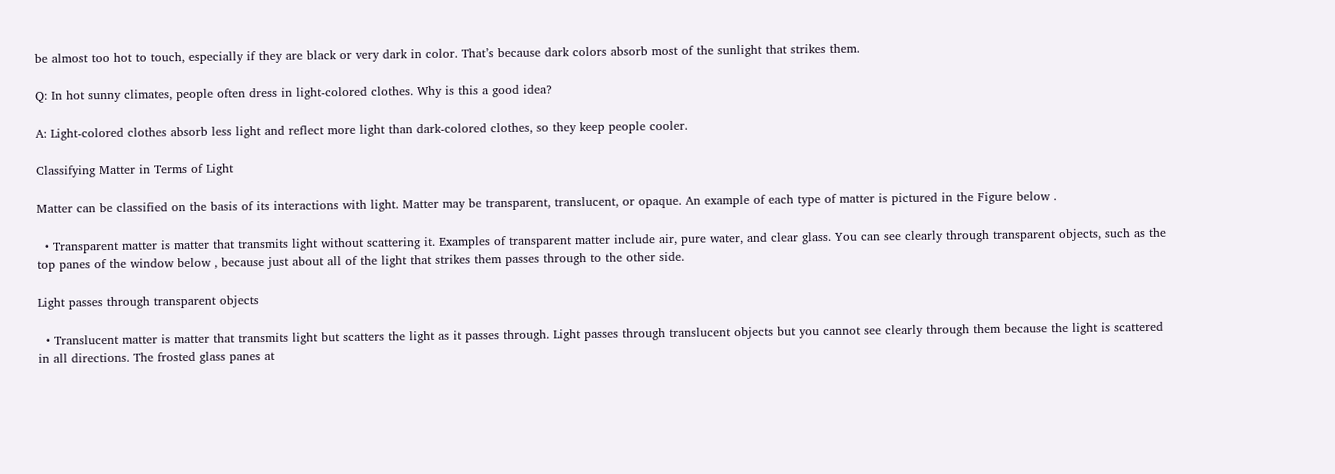be almost too hot to touch, especially if they are black or very dark in color. That’s because dark colors absorb most of the sunlight that strikes them.

Q: In hot sunny climates, people often dress in light-colored clothes. Why is this a good idea?

A: Light-colored clothes absorb less light and reflect more light than dark-colored clothes, so they keep people cooler.

Classifying Matter in Terms of Light

Matter can be classified on the basis of its interactions with light. Matter may be transparent, translucent, or opaque. An example of each type of matter is pictured in the Figure below .

  • Transparent matter is matter that transmits light without scattering it. Examples of transparent matter include air, pure water, and clear glass. You can see clearly through transparent objects, such as the top panes of the window below , because just about all of the light that strikes them passes through to the other side.

Light passes through transparent objects

  • Translucent matter is matter that transmits light but scatters the light as it passes through. Light passes through translucent objects but you cannot see clearly through them because the light is scattered in all directions. The frosted glass panes at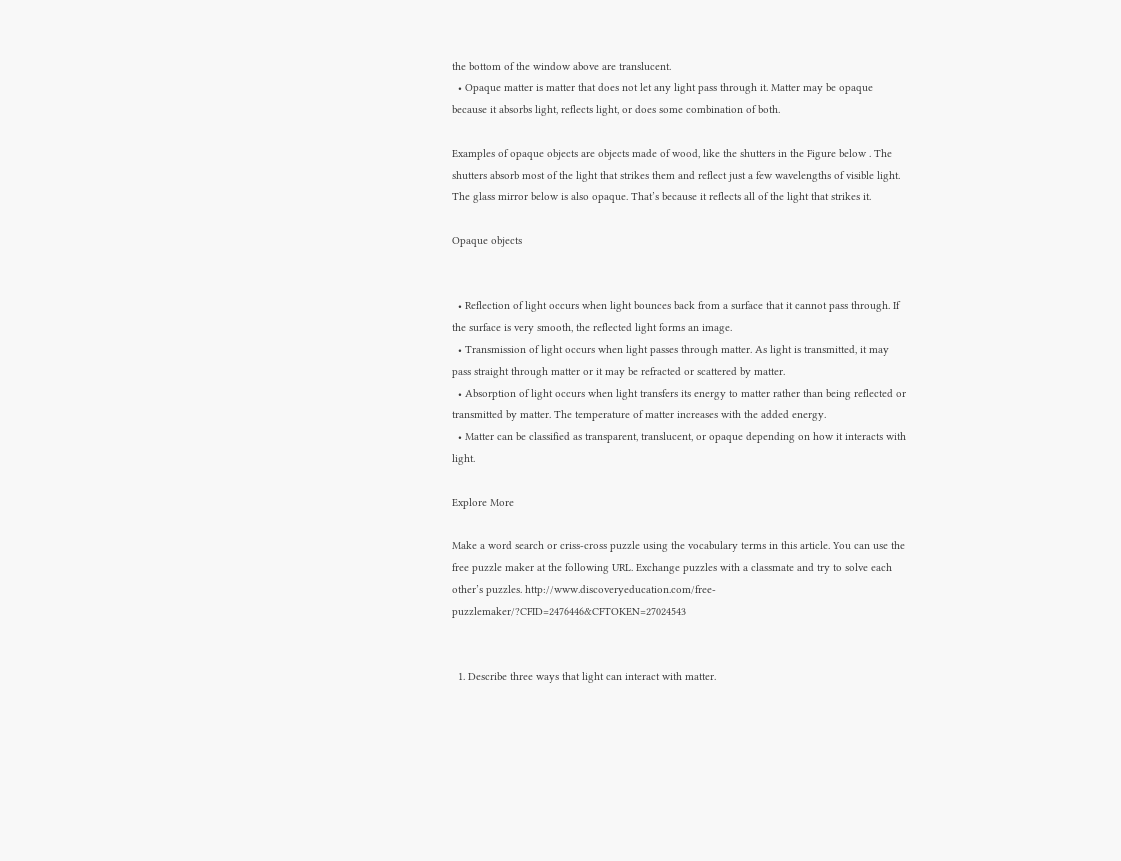the bottom of the window above are translucent.
  • Opaque matter is matter that does not let any light pass through it. Matter may be opaque because it absorbs light, reflects light, or does some combination of both.

Examples of opaque objects are objects made of wood, like the shutters in the Figure below . The shutters absorb most of the light that strikes them and reflect just a few wavelengths of visible light. The glass mirror below is also opaque. That’s because it reflects all of the light that strikes it.

Opaque objects


  • Reflection of light occurs when light bounces back from a surface that it cannot pass through. If the surface is very smooth, the reflected light forms an image.
  • Transmission of light occurs when light passes through matter. As light is transmitted, it may pass straight through matter or it may be refracted or scattered by matter.
  • Absorption of light occurs when light transfers its energy to matter rather than being reflected or transmitted by matter. The temperature of matter increases with the added energy.
  • Matter can be classified as transparent, translucent, or opaque depending on how it interacts with light.

Explore More

Make a word search or criss-cross puzzle using the vocabulary terms in this article. You can use the free puzzle maker at the following URL. Exchange puzzles with a classmate and try to solve each other’s puzzles. http://www.discoveryeducation.com/free-puzzlemaker/?CFID=2476446&CFTOKEN=27024543


  1. Describe three ways that light can interact with matter.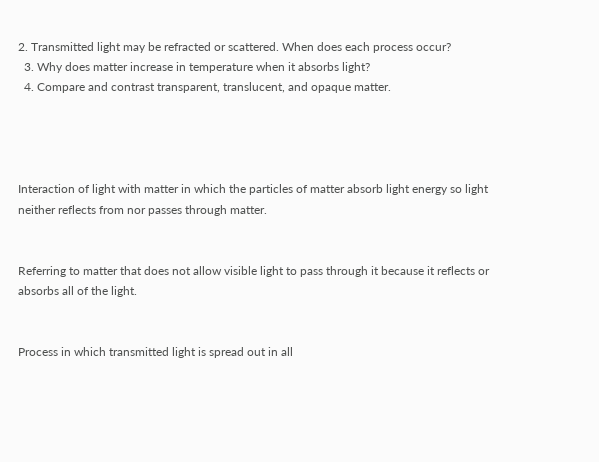2. Transmitted light may be refracted or scattered. When does each process occur?
  3. Why does matter increase in temperature when it absorbs light?
  4. Compare and contrast transparent, translucent, and opaque matter.




Interaction of light with matter in which the particles of matter absorb light energy so light neither reflects from nor passes through matter.


Referring to matter that does not allow visible light to pass through it because it reflects or absorbs all of the light.


Process in which transmitted light is spread out in all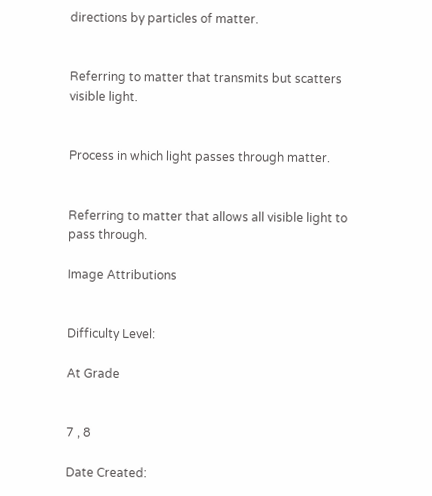directions by particles of matter.


Referring to matter that transmits but scatters visible light.


Process in which light passes through matter.


Referring to matter that allows all visible light to pass through.

Image Attributions


Difficulty Level:

At Grade


7 , 8

Date Created: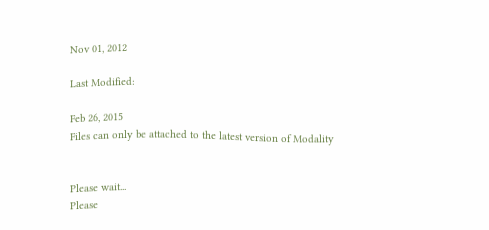Nov 01, 2012

Last Modified:

Feb 26, 2015
Files can only be attached to the latest version of Modality


Please wait...
Please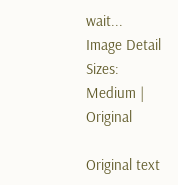wait...
Image Detail
Sizes: Medium | Original

Original text